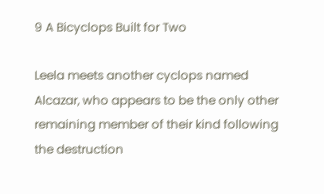9 A Bicyclops Built for Two

Leela meets another cyclops named Alcazar, who appears to be the only other remaining member of their kind following the destruction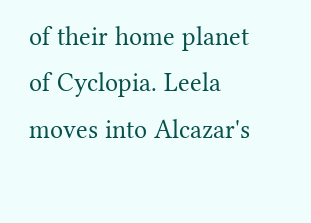of their home planet of Cyclopia. Leela moves into Alcazar's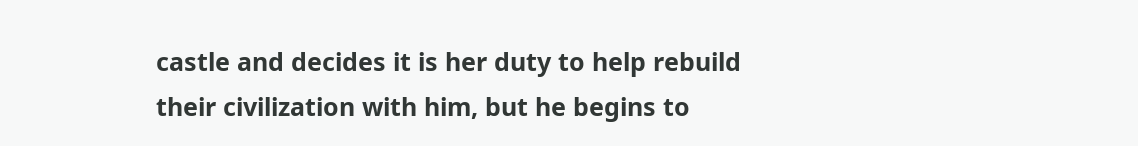castle and decides it is her duty to help rebuild their civilization with him, but he begins to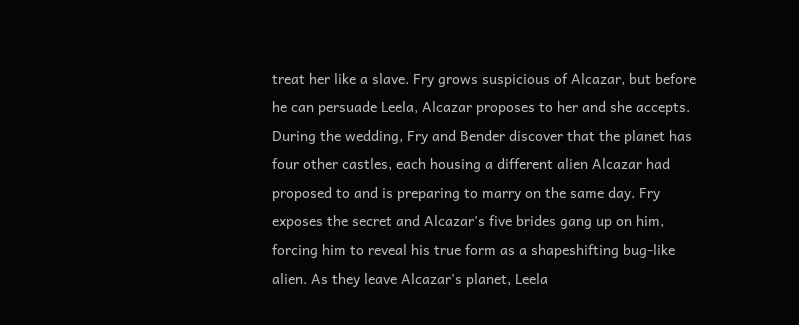treat her like a slave. Fry grows suspicious of Alcazar, but before he can persuade Leela, Alcazar proposes to her and she accepts. During the wedding, Fry and Bender discover that the planet has four other castles, each housing a different alien Alcazar had proposed to and is preparing to marry on the same day. Fry exposes the secret and Alcazar's five brides gang up on him, forcing him to reveal his true form as a shapeshifting bug-like alien. As they leave Alcazar's planet, Leela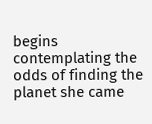begins contemplating the odds of finding the planet she came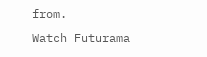from.
Watch Futurama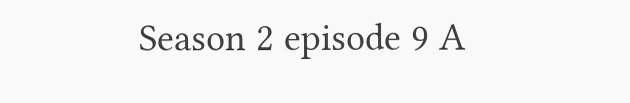Season 2 episode 9 A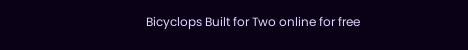Bicyclops Built for Two online for free